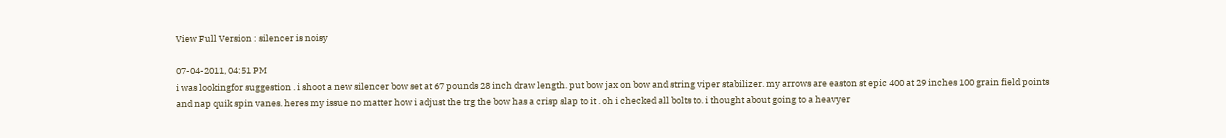View Full Version : silencer is noisy

07-04-2011, 04:51 PM
i was lookingfor suggestion . i shoot a new silencer bow set at 67 pounds 28 inch draw length. put bow jax on bow and string viper stabilizer. my arrows are easton st epic 400 at 29 inches 100 grain field points and nap quik spin vanes. heres my issue no matter how i adjust the trg the bow has a crisp slap to it . oh i checked all bolts to. i thought about going to a heavyer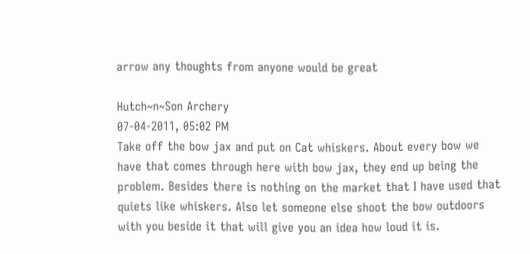arrow any thoughts from anyone would be great

Hutch~n~Son Archery
07-04-2011, 05:02 PM
Take off the bow jax and put on Cat whiskers. About every bow we have that comes through here with bow jax, they end up being the problem. Besides there is nothing on the market that I have used that quiets like whiskers. Also let someone else shoot the bow outdoors with you beside it that will give you an idea how loud it is.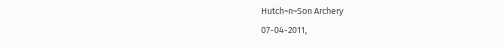Hutch~n~Son Archery
07-04-2011,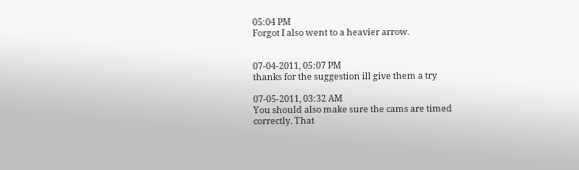05:04 PM
Forgot I also went to a heavier arrow.


07-04-2011, 05:07 PM
thanks for the suggestion ill give them a try

07-05-2011, 03:32 AM
You should also make sure the cams are timed correctly. That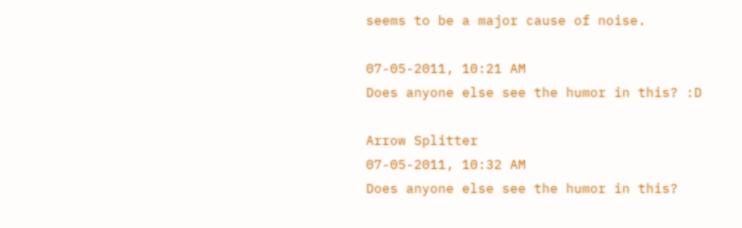seems to be a major cause of noise.

07-05-2011, 10:21 AM
Does anyone else see the humor in this? :D

Arrow Splitter
07-05-2011, 10:32 AM
Does anyone else see the humor in this?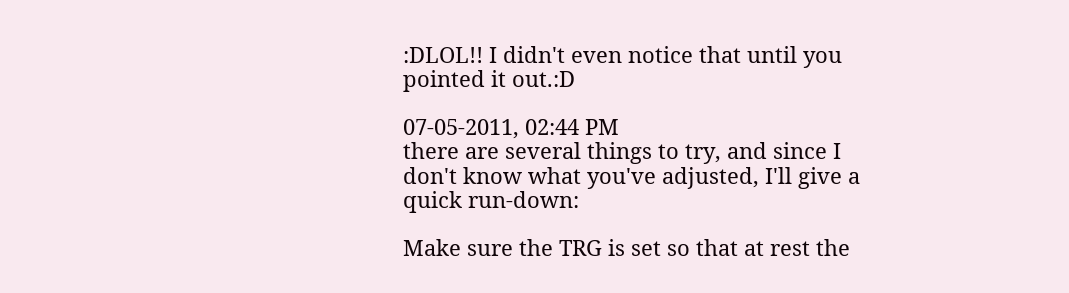:DLOL!! I didn't even notice that until you pointed it out.:D

07-05-2011, 02:44 PM
there are several things to try, and since I don't know what you've adjusted, I'll give a quick run-down:

Make sure the TRG is set so that at rest the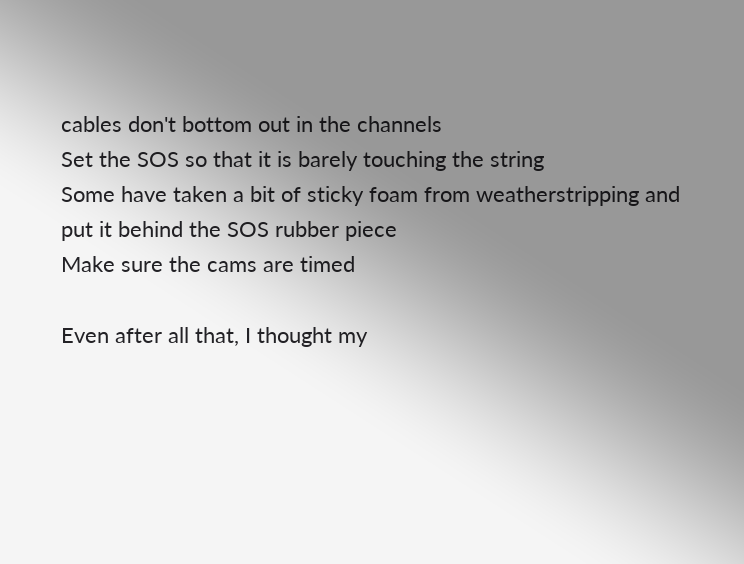cables don't bottom out in the channels
Set the SOS so that it is barely touching the string
Some have taken a bit of sticky foam from weatherstripping and put it behind the SOS rubber piece
Make sure the cams are timed

Even after all that, I thought my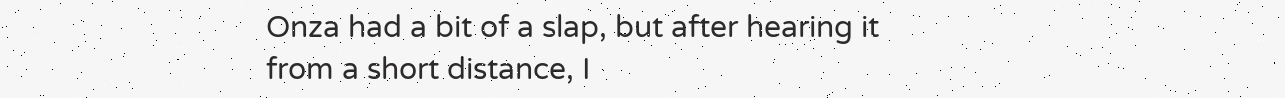Onza had a bit of a slap, but after hearing it from a short distance, I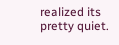realized its pretty quiet.